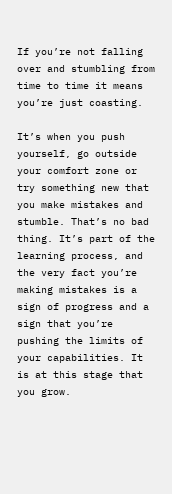If you’re not falling over and stumbling from time to time it means you’re just coasting.

It’s when you push yourself, go outside your comfort zone or try something new that you make mistakes and stumble. That’s no bad thing. It’s part of the learning process, and the very fact you’re making mistakes is a sign of progress and a sign that you’re pushing the limits of your capabilities. It is at this stage that you grow.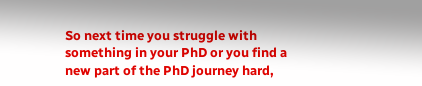So next time you struggle with something in your PhD or you find a new part of the PhD journey hard,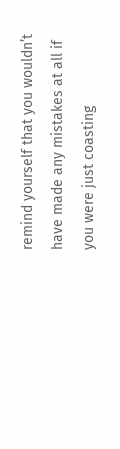remind yourself that you wouldn’t have made any mistakes at all if you were just coasting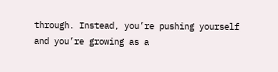through. Instead, you’re pushing yourself and you’re growing as a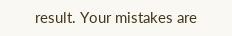result. Your mistakes are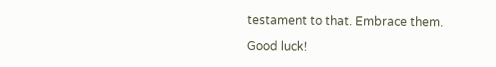testament to that. Embrace them.

Good luck!